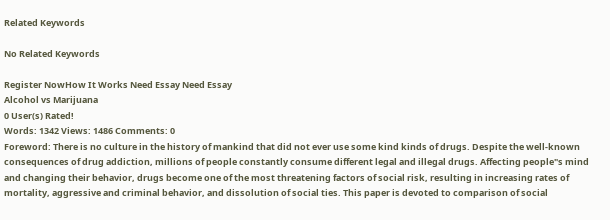Related Keywords

No Related Keywords

Register NowHow It Works Need Essay Need Essay
Alcohol vs Marijuana
0 User(s) Rated!
Words: 1342 Views: 1486 Comments: 0
Foreword: There is no culture in the history of mankind that did not ever use some kind kinds of drugs. Despite the well-known consequences of drug addiction, millions of people constantly consume different legal and illegal drugs. Affecting people"s mind and changing their behavior, drugs become one of the most threatening factors of social risk, resulting in increasing rates of mortality, aggressive and criminal behavior, and dissolution of social ties. This paper is devoted to comparison of social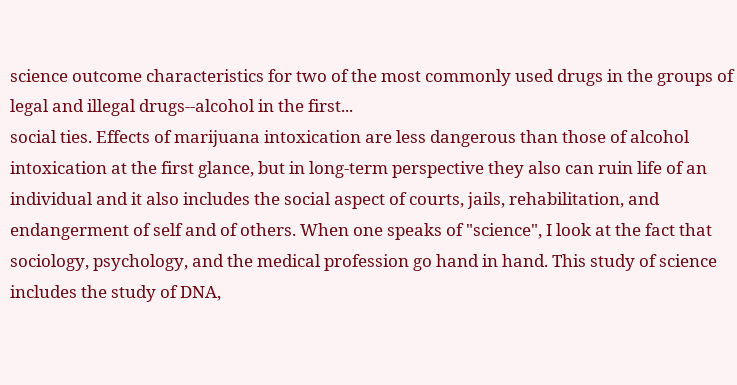science outcome characteristics for two of the most commonly used drugs in the groups of legal and illegal drugs--alcohol in the first...
social ties. Effects of marijuana intoxication are less dangerous than those of alcohol intoxication at the first glance, but in long-term perspective they also can ruin life of an individual and it also includes the social aspect of courts, jails, rehabilitation, and endangerment of self and of others. When one speaks of "science", I look at the fact that sociology, psychology, and the medical profession go hand in hand. This study of science includes the study of DNA,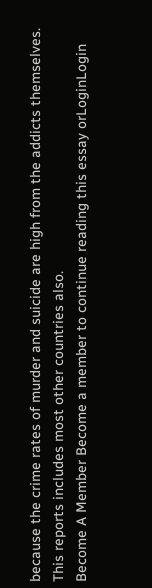because the crime rates of murder and suicide are high from the addicts themselves. This reports includes most other countries also.
Become A Member Become a member to continue reading this essay orLoginLogin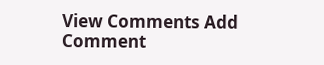View Comments Add Comment